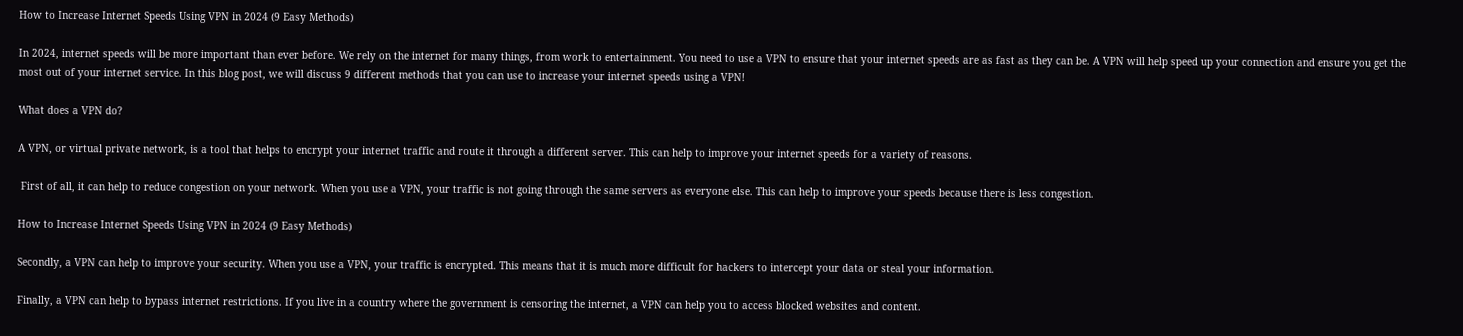How to Increase Internet Speeds Using VPN in 2024 (9 Easy Methods)

In 2024, internet speeds will be more important than ever before. We rely on the internet for many things, from work to entertainment. You need to use a VPN to ensure that your internet speeds are as fast as they can be. A VPN will help speed up your connection and ensure you get the most out of your internet service. In this blog post, we will discuss 9 different methods that you can use to increase your internet speeds using a VPN!

What does a VPN do?

A VPN, or virtual private network, is a tool that helps to encrypt your internet traffic and route it through a different server. This can help to improve your internet speeds for a variety of reasons.

 First of all, it can help to reduce congestion on your network. When you use a VPN, your traffic is not going through the same servers as everyone else. This can help to improve your speeds because there is less congestion.

How to Increase Internet Speeds Using VPN in 2024 (9 Easy Methods)

Secondly, a VPN can help to improve your security. When you use a VPN, your traffic is encrypted. This means that it is much more difficult for hackers to intercept your data or steal your information.

Finally, a VPN can help to bypass internet restrictions. If you live in a country where the government is censoring the internet, a VPN can help you to access blocked websites and content.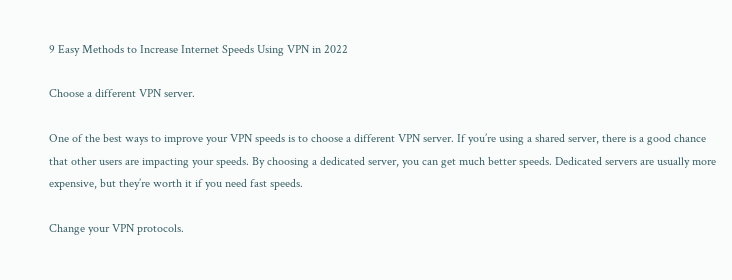9 Easy Methods to Increase Internet Speeds Using VPN in 2022

Choose a different VPN server.

One of the best ways to improve your VPN speeds is to choose a different VPN server. If you’re using a shared server, there is a good chance that other users are impacting your speeds. By choosing a dedicated server, you can get much better speeds. Dedicated servers are usually more expensive, but they’re worth it if you need fast speeds.

Change your VPN protocols.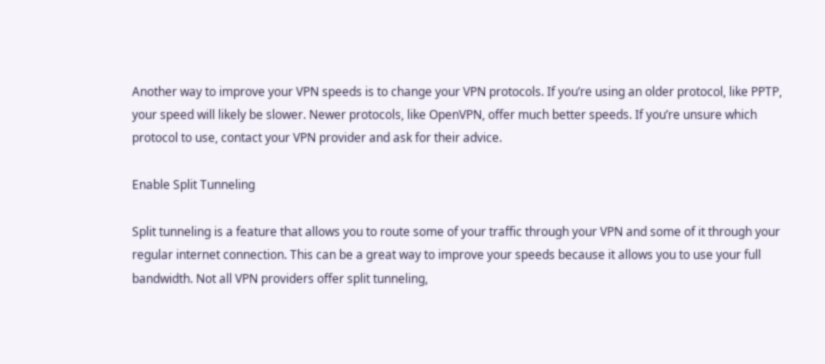Another way to improve your VPN speeds is to change your VPN protocols. If you’re using an older protocol, like PPTP, your speed will likely be slower. Newer protocols, like OpenVPN, offer much better speeds. If you’re unsure which protocol to use, contact your VPN provider and ask for their advice.

Enable Split Tunneling

Split tunneling is a feature that allows you to route some of your traffic through your VPN and some of it through your regular internet connection. This can be a great way to improve your speeds because it allows you to use your full bandwidth. Not all VPN providers offer split tunneling,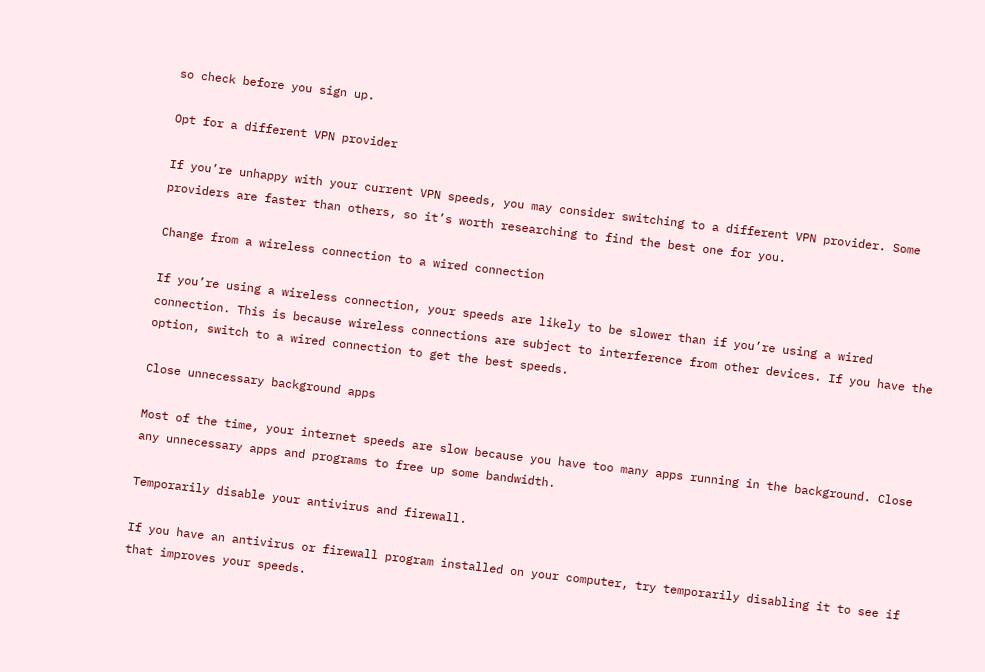so check before you sign up.

Opt for a different VPN provider

If you’re unhappy with your current VPN speeds, you may consider switching to a different VPN provider. Some providers are faster than others, so it’s worth researching to find the best one for you.

Change from a wireless connection to a wired connection

If you’re using a wireless connection, your speeds are likely to be slower than if you’re using a wired connection. This is because wireless connections are subject to interference from other devices. If you have the option, switch to a wired connection to get the best speeds.

Close unnecessary background apps

Most of the time, your internet speeds are slow because you have too many apps running in the background. Close any unnecessary apps and programs to free up some bandwidth.

Temporarily disable your antivirus and firewall.

If you have an antivirus or firewall program installed on your computer, try temporarily disabling it to see if that improves your speeds.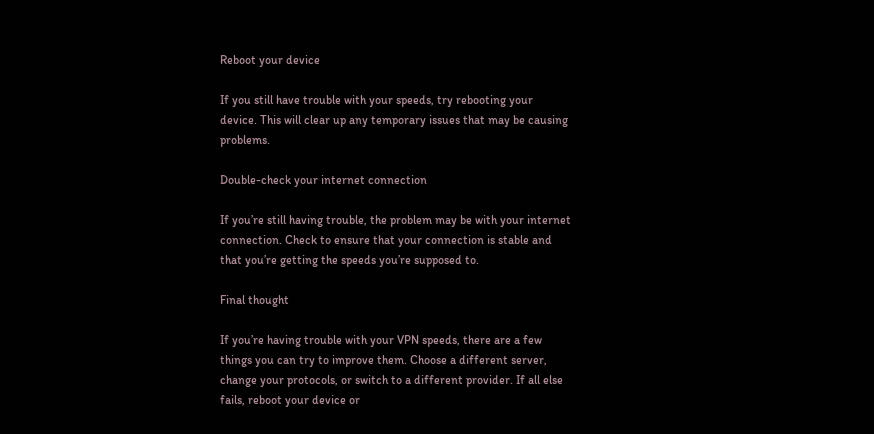Reboot your device

If you still have trouble with your speeds, try rebooting your device. This will clear up any temporary issues that may be causing problems.

Double-check your internet connection

If you’re still having trouble, the problem may be with your internet connection. Check to ensure that your connection is stable and that you’re getting the speeds you’re supposed to.

Final thought

If you’re having trouble with your VPN speeds, there are a few things you can try to improve them. Choose a different server, change your protocols, or switch to a different provider. If all else fails, reboot your device or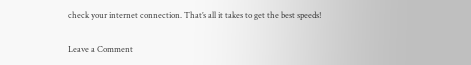check your internet connection. That’s all it takes to get the best speeds!

Leave a Comment